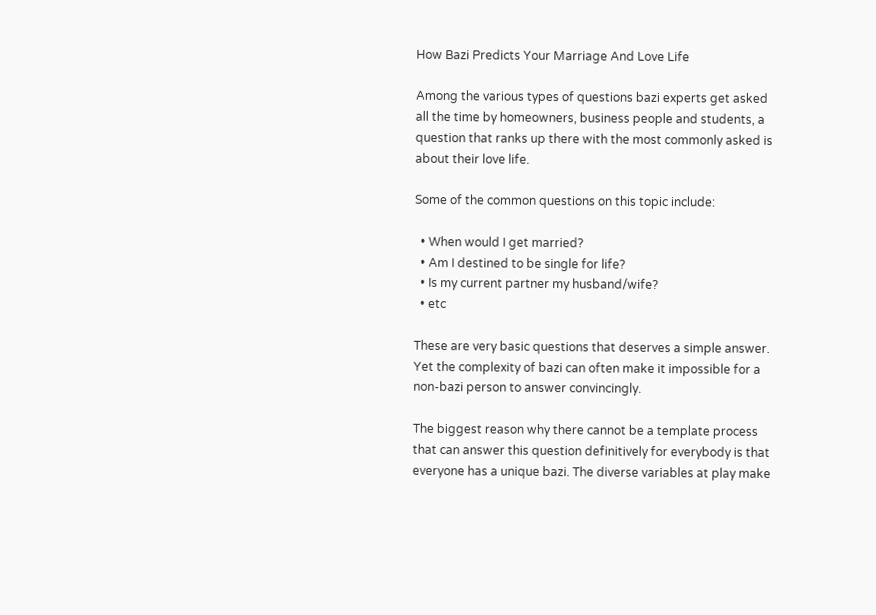How Bazi Predicts Your Marriage And Love Life

Among the various types of questions bazi experts get asked all the time by homeowners, business people and students, a question that ranks up there with the most commonly asked is about their love life.

Some of the common questions on this topic include:

  • When would I get married?
  • Am I destined to be single for life?
  • Is my current partner my husband/wife?
  • etc

These are very basic questions that deserves a simple answer. Yet the complexity of bazi can often make it impossible for a non-bazi person to answer convincingly.

The biggest reason why there cannot be a template process that can answer this question definitively for everybody is that everyone has a unique bazi. The diverse variables at play make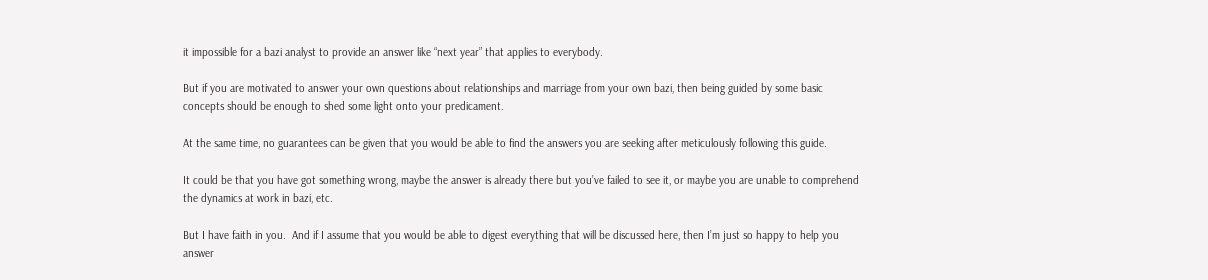it impossible for a bazi analyst to provide an answer like “next year” that applies to everybody.

But if you are motivated to answer your own questions about relationships and marriage from your own bazi, then being guided by some basic concepts should be enough to shed some light onto your predicament.

At the same time, no guarantees can be given that you would be able to find the answers you are seeking after meticulously following this guide.

It could be that you have got something wrong, maybe the answer is already there but you’ve failed to see it, or maybe you are unable to comprehend the dynamics at work in bazi, etc.

But I have faith in you.  And if I assume that you would be able to digest everything that will be discussed here, then I’m just so happy to help you answer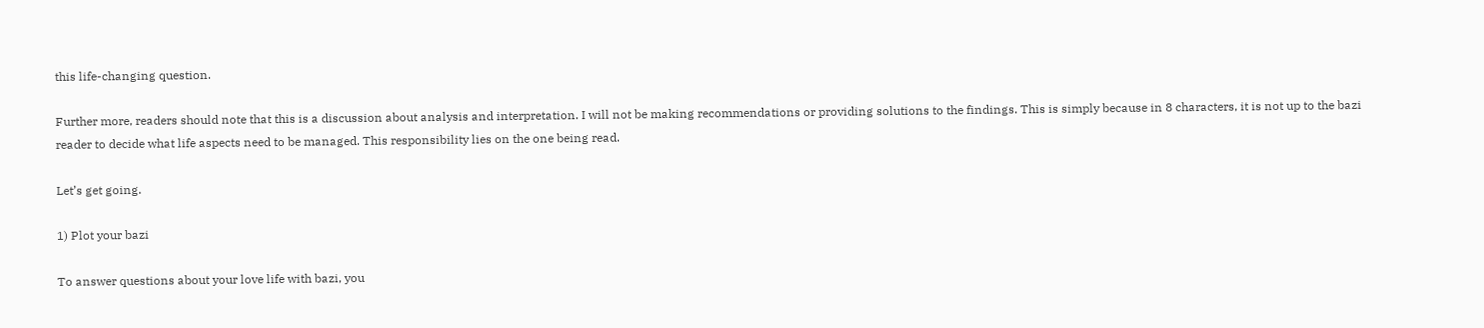this life-changing question.

Further more, readers should note that this is a discussion about analysis and interpretation. I will not be making recommendations or providing solutions to the findings. This is simply because in 8 characters, it is not up to the bazi reader to decide what life aspects need to be managed. This responsibility lies on the one being read.

Let’s get going.

1) Plot your bazi

To answer questions about your love life with bazi, you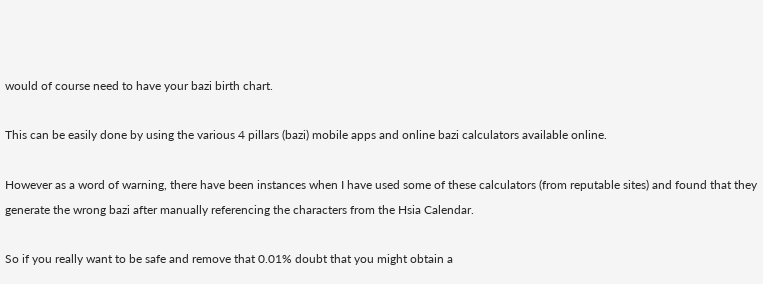would of course need to have your bazi birth chart.

This can be easily done by using the various 4 pillars (bazi) mobile apps and online bazi calculators available online.

However as a word of warning, there have been instances when I have used some of these calculators (from reputable sites) and found that they generate the wrong bazi after manually referencing the characters from the Hsia Calendar.

So if you really want to be safe and remove that 0.01% doubt that you might obtain a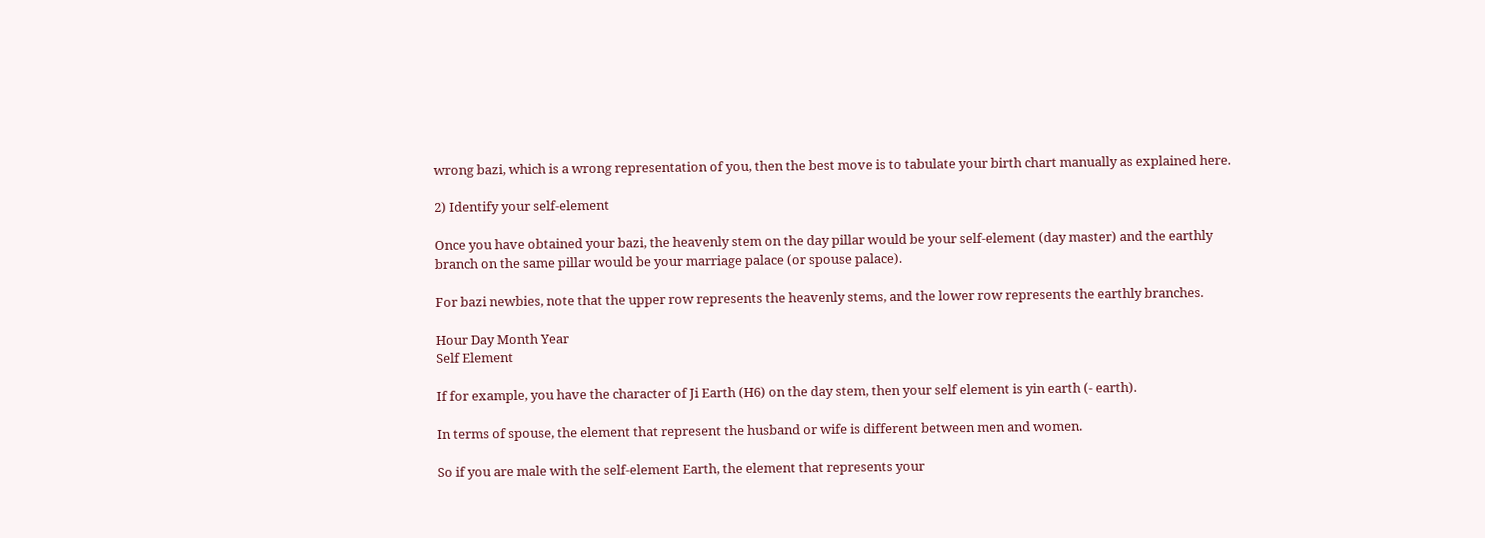wrong bazi, which is a wrong representation of you, then the best move is to tabulate your birth chart manually as explained here.

2) Identify your self-element

Once you have obtained your bazi, the heavenly stem on the day pillar would be your self-element (day master) and the earthly branch on the same pillar would be your marriage palace (or spouse palace).

For bazi newbies, note that the upper row represents the heavenly stems, and the lower row represents the earthly branches.

Hour Day Month Year
Self Element

If for example, you have the character of Ji Earth (H6) on the day stem, then your self element is yin earth (- earth).

In terms of spouse, the element that represent the husband or wife is different between men and women.

So if you are male with the self-element Earth, the element that represents your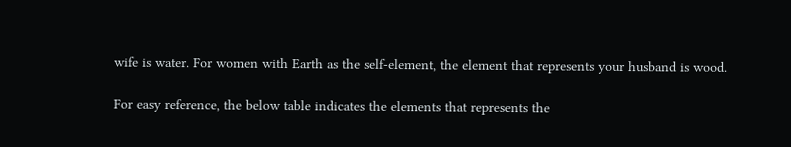wife is water. For women with Earth as the self-element, the element that represents your husband is wood.

For easy reference, the below table indicates the elements that represents the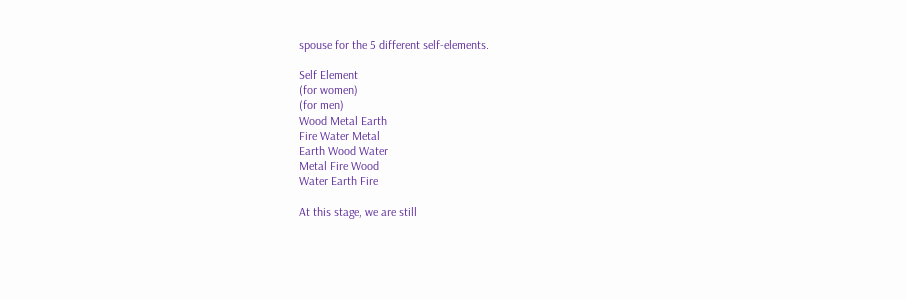spouse for the 5 different self-elements.

Self Element
(for women)
(for men)
Wood Metal Earth
Fire Water Metal
Earth Wood Water
Metal Fire Wood
Water Earth Fire

At this stage, we are still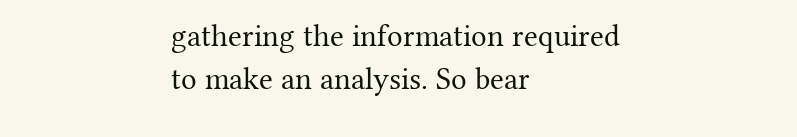gathering the information required to make an analysis. So bear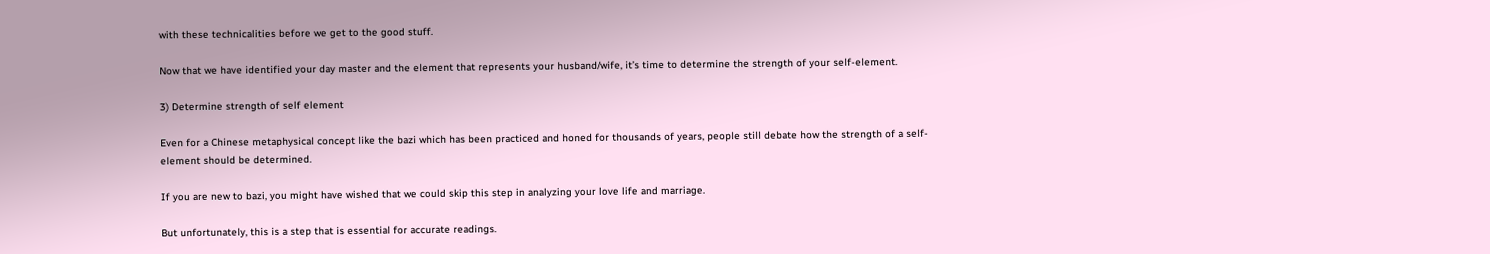with these technicalities before we get to the good stuff.

Now that we have identified your day master and the element that represents your husband/wife, it’s time to determine the strength of your self-element.

3) Determine strength of self element

Even for a Chinese metaphysical concept like the bazi which has been practiced and honed for thousands of years, people still debate how the strength of a self-element should be determined.

If you are new to bazi, you might have wished that we could skip this step in analyzing your love life and marriage.

But unfortunately, this is a step that is essential for accurate readings.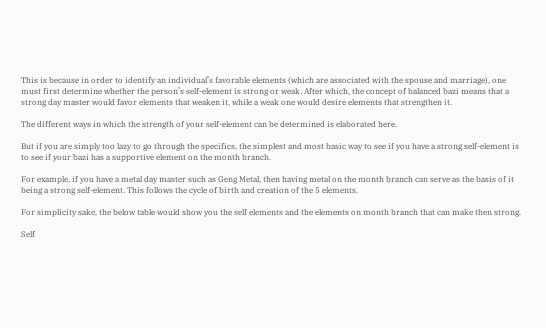This is because in order to identify an individual’s favorable elements (which are associated with the spouse and marriage), one must first determine whether the person’s self-element is strong or weak. After which, the concept of balanced bazi means that a strong day master would favor elements that weaken it, while a weak one would desire elements that strengthen it.

The different ways in which the strength of your self-element can be determined is elaborated here.

But if you are simply too lazy to go through the specifics, the simplest and most basic way to see if you have a strong self-element is to see if your bazi has a supportive element on the month branch.

For example, if you have a metal day master such as Geng Metal, then having metal on the month branch can serve as the basis of it being a strong self-element. This follows the cycle of birth and creation of the 5 elements.

For simplicity sake, the below table would show you the self elements and the elements on month branch that can make then strong.

Self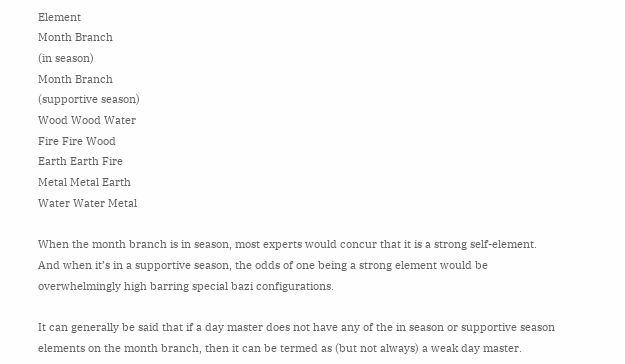Element
Month Branch
(in season)
Month Branch
(supportive season)
Wood Wood Water
Fire Fire Wood
Earth Earth Fire
Metal Metal Earth
Water Water Metal

When the month branch is in season, most experts would concur that it is a strong self-element. And when it’s in a supportive season, the odds of one being a strong element would be overwhelmingly high barring special bazi configurations.

It can generally be said that if a day master does not have any of the in season or supportive season elements on the month branch, then it can be termed as (but not always) a weak day master.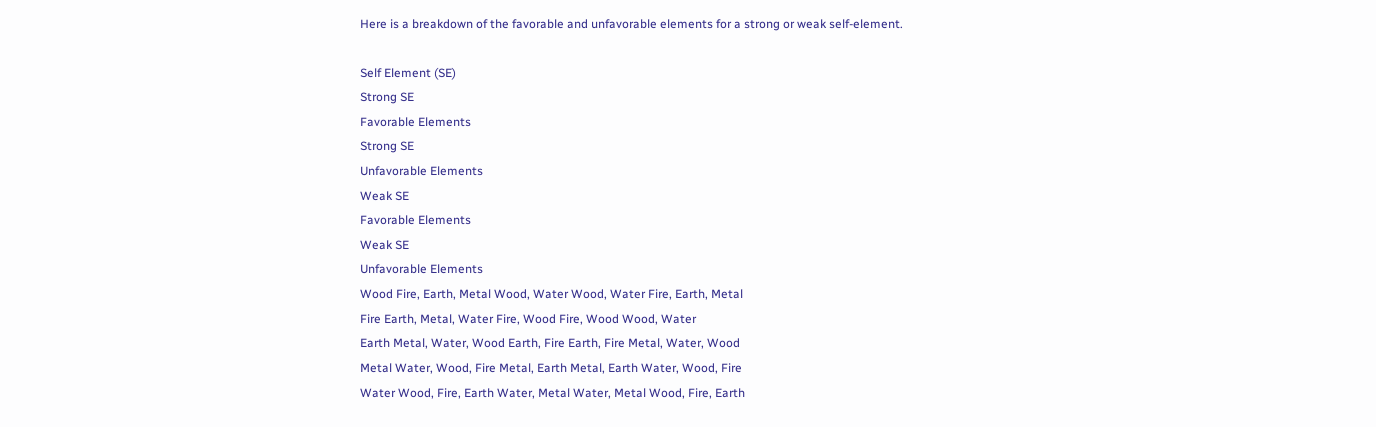Here is a breakdown of the favorable and unfavorable elements for a strong or weak self-element.

Self Element (SE)
Strong SE
Favorable Elements
Strong SE
Unfavorable Elements
Weak SE
Favorable Elements
Weak SE
Unfavorable Elements
Wood Fire, Earth, Metal Wood, Water Wood, Water Fire, Earth, Metal
Fire Earth, Metal, Water Fire, Wood Fire, Wood Wood, Water
Earth Metal, Water, Wood Earth, Fire Earth, Fire Metal, Water, Wood
Metal Water, Wood, Fire Metal, Earth Metal, Earth Water, Wood, Fire
Water Wood, Fire, Earth Water, Metal Water, Metal Wood, Fire, Earth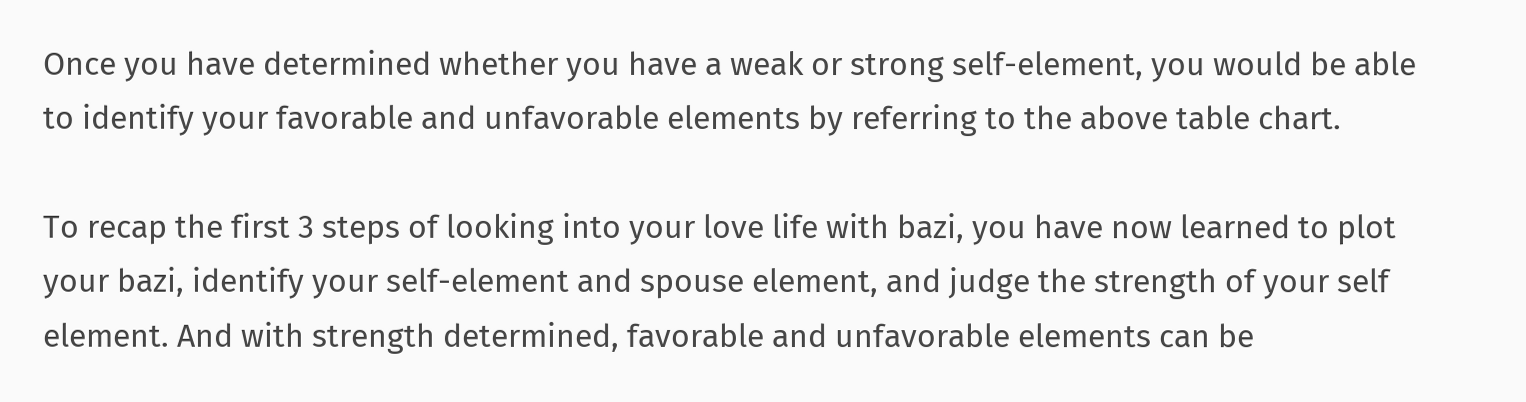Once you have determined whether you have a weak or strong self-element, you would be able to identify your favorable and unfavorable elements by referring to the above table chart.

To recap the first 3 steps of looking into your love life with bazi, you have now learned to plot your bazi, identify your self-element and spouse element, and judge the strength of your self element. And with strength determined, favorable and unfavorable elements can be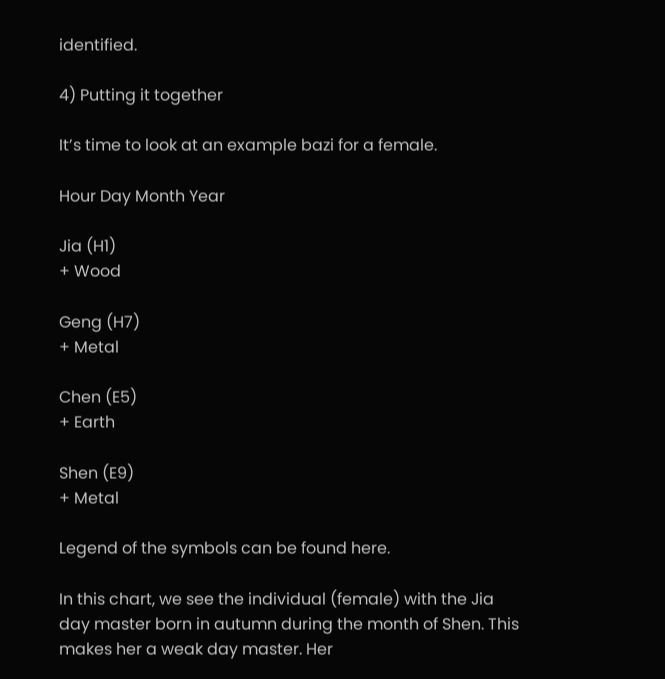identified.

4) Putting it together

It’s time to look at an example bazi for a female.

Hour Day Month Year

Jia (H1)
+ Wood

Geng (H7)
+ Metal

Chen (E5)
+ Earth

Shen (E9)
+ Metal

Legend of the symbols can be found here.

In this chart, we see the individual (female) with the Jia day master born in autumn during the month of Shen. This makes her a weak day master. Her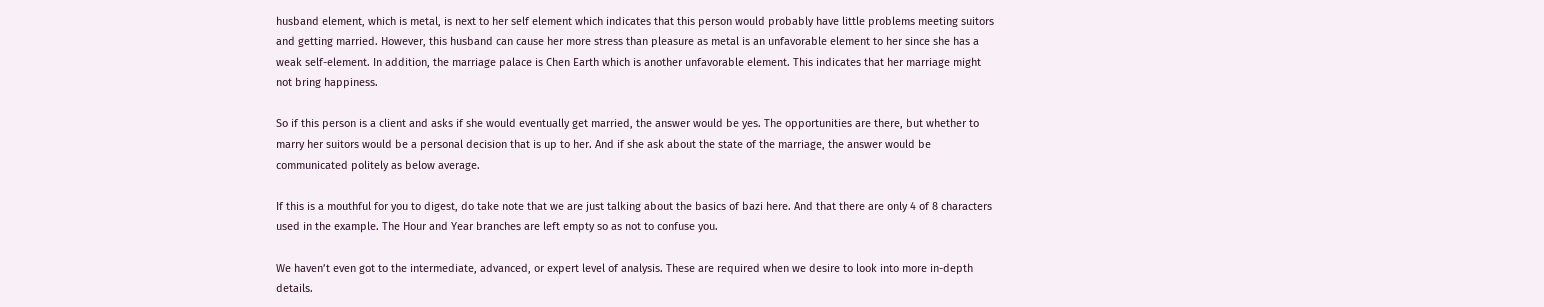husband element, which is metal, is next to her self element which indicates that this person would probably have little problems meeting suitors and getting married. However, this husband can cause her more stress than pleasure as metal is an unfavorable element to her since she has a weak self-element. In addition, the marriage palace is Chen Earth which is another unfavorable element. This indicates that her marriage might not bring happiness.

So if this person is a client and asks if she would eventually get married, the answer would be yes. The opportunities are there, but whether to marry her suitors would be a personal decision that is up to her. And if she ask about the state of the marriage, the answer would be communicated politely as below average.

If this is a mouthful for you to digest, do take note that we are just talking about the basics of bazi here. And that there are only 4 of 8 characters used in the example. The Hour and Year branches are left empty so as not to confuse you.

We haven’t even got to the intermediate, advanced, or expert level of analysis. These are required when we desire to look into more in-depth details.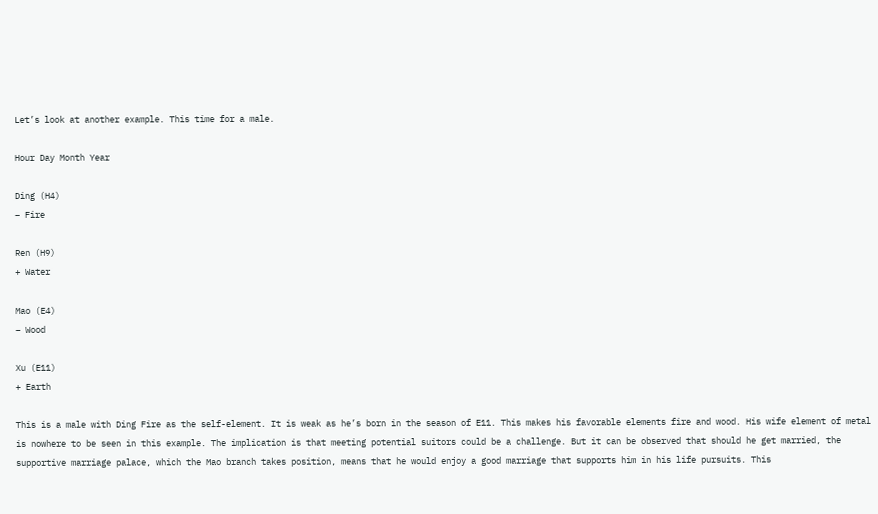Let’s look at another example. This time for a male.

Hour Day Month Year

Ding (H4)
– Fire

Ren (H9)
+ Water

Mao (E4)
– Wood

Xu (E11)
+ Earth

This is a male with Ding Fire as the self-element. It is weak as he’s born in the season of E11. This makes his favorable elements fire and wood. His wife element of metal is nowhere to be seen in this example. The implication is that meeting potential suitors could be a challenge. But it can be observed that should he get married, the supportive marriage palace, which the Mao branch takes position, means that he would enjoy a good marriage that supports him in his life pursuits. This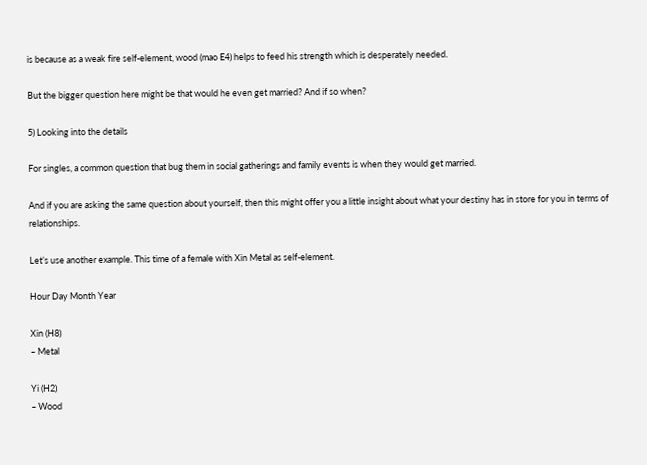is because as a weak fire self-element, wood (mao E4) helps to feed his strength which is desperately needed.

But the bigger question here might be that would he even get married? And if so when?

5) Looking into the details

For singles, a common question that bug them in social gatherings and family events is when they would get married.

And if you are asking the same question about yourself, then this might offer you a little insight about what your destiny has in store for you in terms of relationships.

Let’s use another example. This time of a female with Xin Metal as self-element.

Hour Day Month Year

Xin (H8)
– Metal

Yi (H2)
– Wood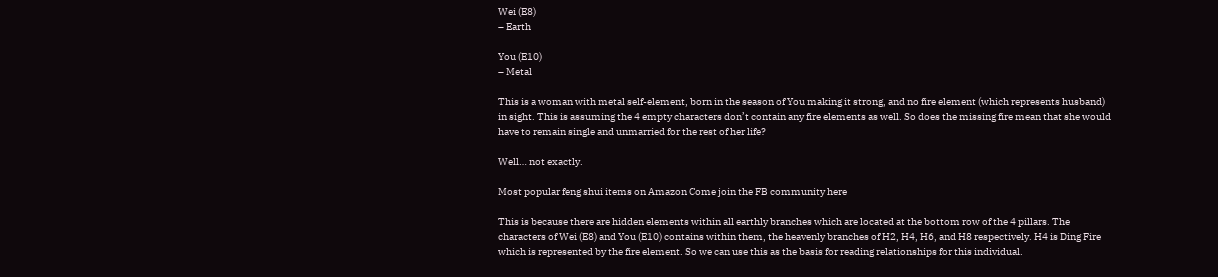Wei (E8)
– Earth

You (E10)
– Metal

This is a woman with metal self-element, born in the season of You making it strong, and no fire element (which represents husband) in sight. This is assuming the 4 empty characters don’t contain any fire elements as well. So does the missing fire mean that she would have to remain single and unmarried for the rest of her life?

Well… not exactly.

Most popular feng shui items on Amazon Come join the FB community here

This is because there are hidden elements within all earthly branches which are located at the bottom row of the 4 pillars. The characters of Wei (E8) and You (E10) contains within them, the heavenly branches of H2, H4, H6, and H8 respectively. H4 is Ding Fire which is represented by the fire element. So we can use this as the basis for reading relationships for this individual.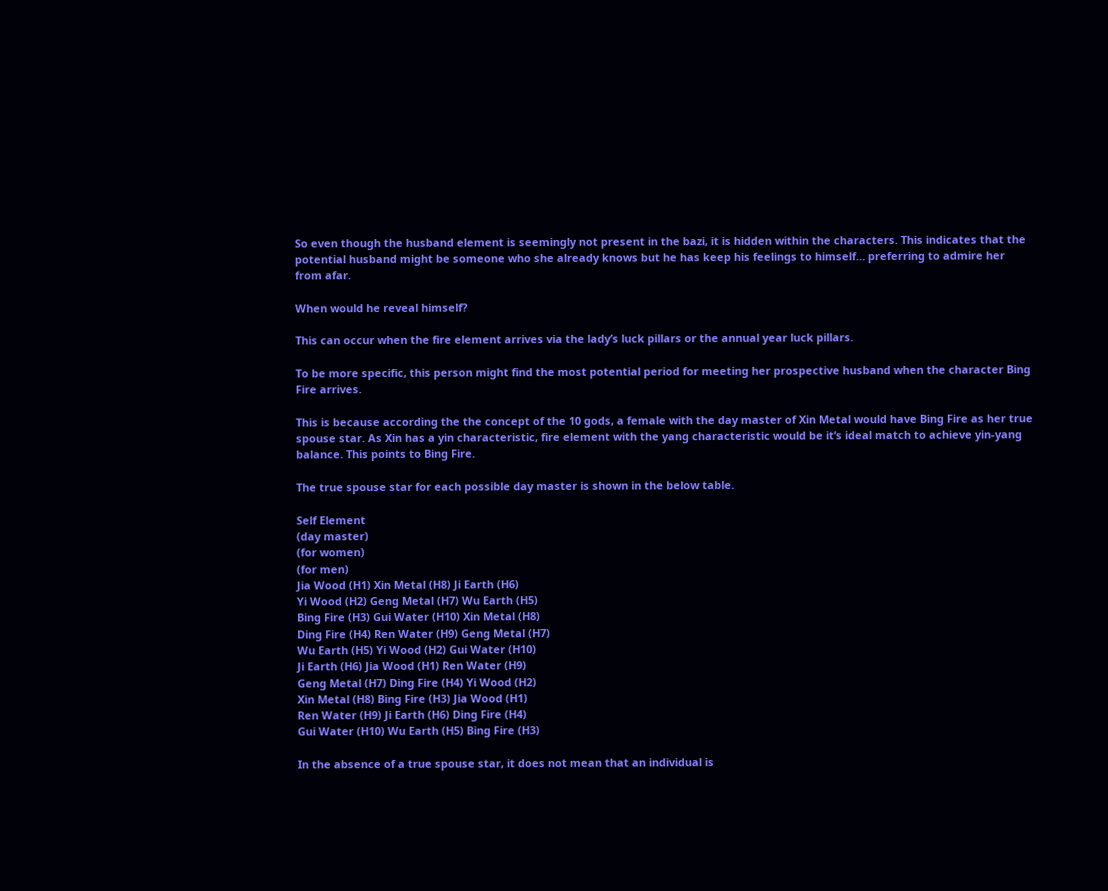So even though the husband element is seemingly not present in the bazi, it is hidden within the characters. This indicates that the potential husband might be someone who she already knows but he has keep his feelings to himself… preferring to admire her from afar.

When would he reveal himself?

This can occur when the fire element arrives via the lady’s luck pillars or the annual year luck pillars.

To be more specific, this person might find the most potential period for meeting her prospective husband when the character Bing Fire arrives.

This is because according the the concept of the 10 gods, a female with the day master of Xin Metal would have Bing Fire as her true spouse star. As Xin has a yin characteristic, fire element with the yang characteristic would be it’s ideal match to achieve yin-yang balance. This points to Bing Fire.

The true spouse star for each possible day master is shown in the below table.

Self Element
(day master)
(for women)
(for men)
Jia Wood (H1) Xin Metal (H8) Ji Earth (H6)
Yi Wood (H2) Geng Metal (H7) Wu Earth (H5)
Bing Fire (H3) Gui Water (H10) Xin Metal (H8)
Ding Fire (H4) Ren Water (H9) Geng Metal (H7)
Wu Earth (H5) Yi Wood (H2) Gui Water (H10)
Ji Earth (H6) Jia Wood (H1) Ren Water (H9)
Geng Metal (H7) Ding Fire (H4) Yi Wood (H2)
Xin Metal (H8) Bing Fire (H3) Jia Wood (H1)
Ren Water (H9) Ji Earth (H6) Ding Fire (H4)
Gui Water (H10) Wu Earth (H5) Bing Fire (H3)

In the absence of a true spouse star, it does not mean that an individual is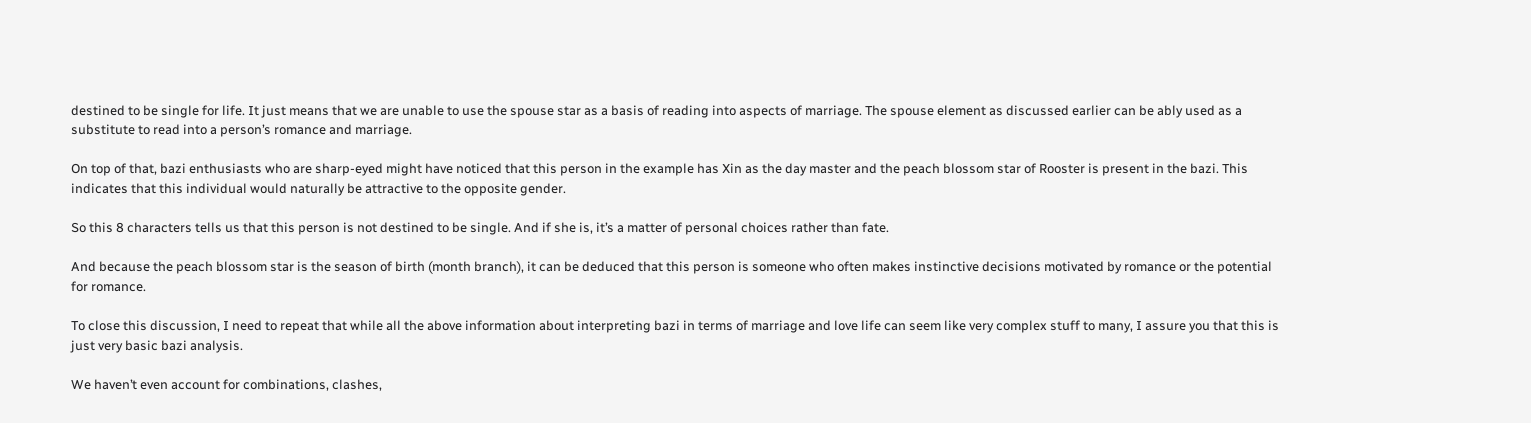destined to be single for life. It just means that we are unable to use the spouse star as a basis of reading into aspects of marriage. The spouse element as discussed earlier can be ably used as a substitute to read into a person’s romance and marriage.

On top of that, bazi enthusiasts who are sharp-eyed might have noticed that this person in the example has Xin as the day master and the peach blossom star of Rooster is present in the bazi. This indicates that this individual would naturally be attractive to the opposite gender.

So this 8 characters tells us that this person is not destined to be single. And if she is, it’s a matter of personal choices rather than fate.

And because the peach blossom star is the season of birth (month branch), it can be deduced that this person is someone who often makes instinctive decisions motivated by romance or the potential for romance.

To close this discussion, I need to repeat that while all the above information about interpreting bazi in terms of marriage and love life can seem like very complex stuff to many, I assure you that this is just very basic bazi analysis.

We haven’t even account for combinations, clashes,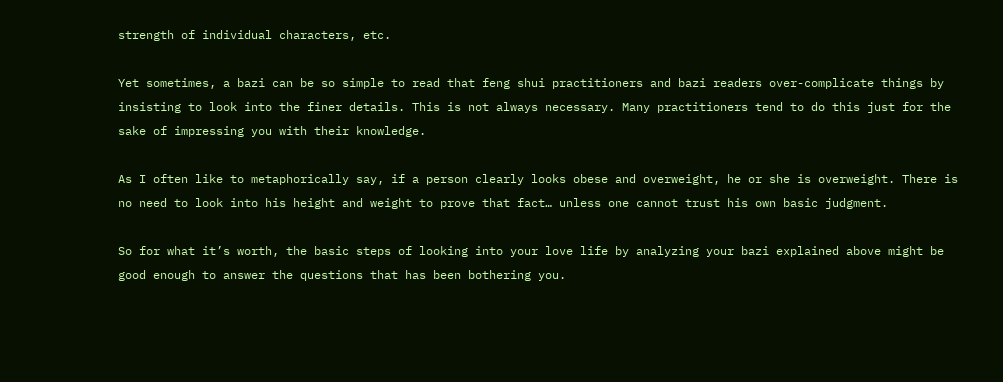strength of individual characters, etc.

Yet sometimes, a bazi can be so simple to read that feng shui practitioners and bazi readers over-complicate things by insisting to look into the finer details. This is not always necessary. Many practitioners tend to do this just for the sake of impressing you with their knowledge.

As I often like to metaphorically say, if a person clearly looks obese and overweight, he or she is overweight. There is no need to look into his height and weight to prove that fact… unless one cannot trust his own basic judgment.

So for what it’s worth, the basic steps of looking into your love life by analyzing your bazi explained above might be good enough to answer the questions that has been bothering you.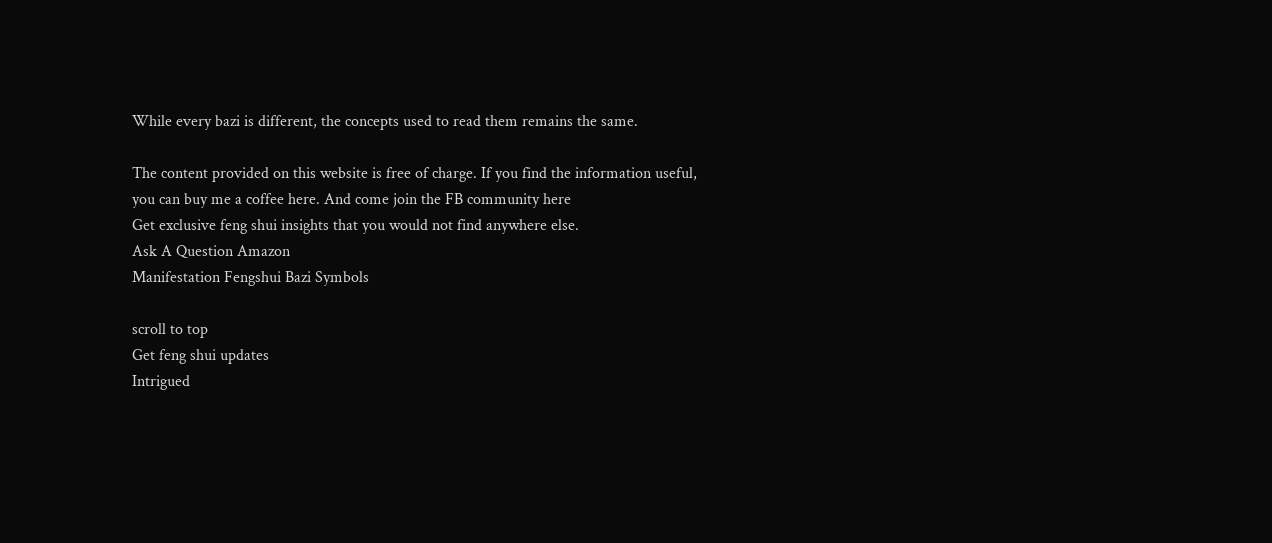While every bazi is different, the concepts used to read them remains the same.

The content provided on this website is free of charge. If you find the information useful, you can buy me a coffee here. And come join the FB community here
Get exclusive feng shui insights that you would not find anywhere else.
Ask A Question Amazon
Manifestation Fengshui Bazi Symbols

scroll to top
Get feng shui updates
Intrigued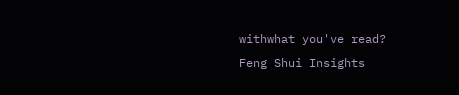withwhat you've read?
Feng Shui Insights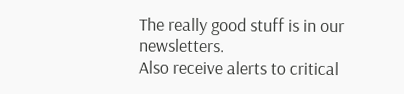The really good stuff is in our newsletters.
Also receive alerts to critical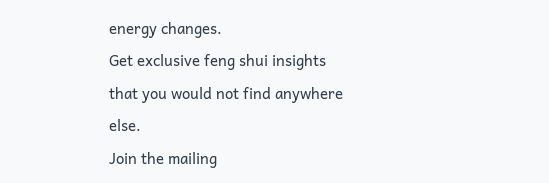energy changes.
Get exclusive feng shui insights that you would not find anywhere else.
Join the mailing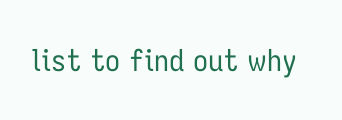list to find out why